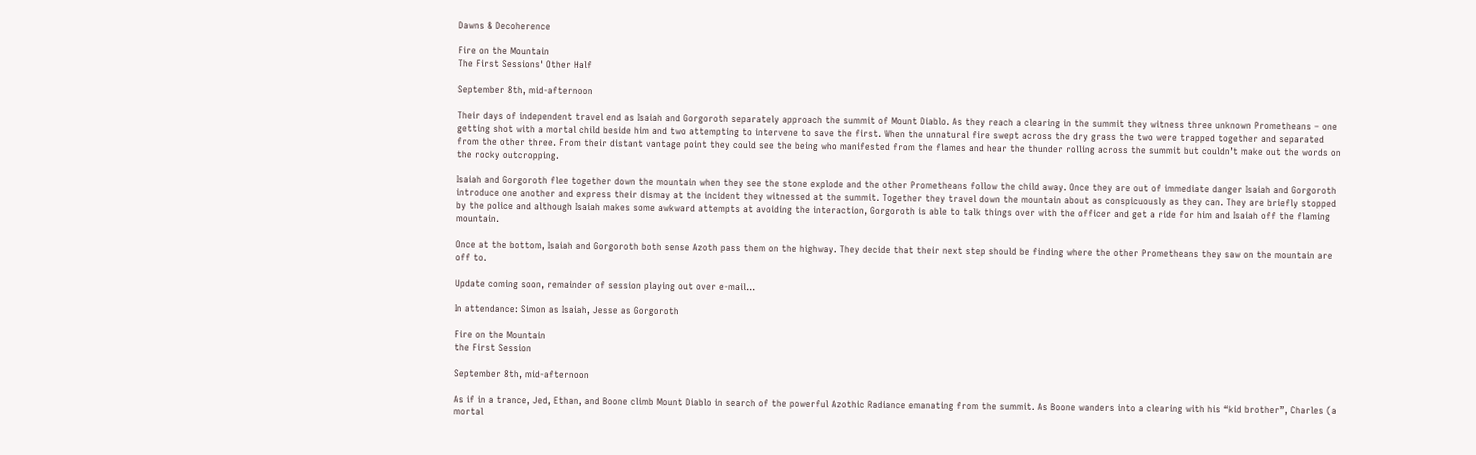Dawns & Decoherence

Fire on the Mountain
The First Sessions' Other Half

September 8th, mid-afternoon

Their days of independent travel end as Isaiah and Gorgoroth separately approach the summit of Mount Diablo. As they reach a clearing in the summit they witness three unknown Prometheans – one getting shot with a mortal child beside him and two attempting to intervene to save the first. When the unnatural fire swept across the dry grass the two were trapped together and separated from the other three. From their distant vantage point they could see the being who manifested from the flames and hear the thunder rolling across the summit but couldn’t make out the words on the rocky outcropping.

Isaiah and Gorgoroth flee together down the mountain when they see the stone explode and the other Prometheans follow the child away. Once they are out of immediate danger Isaiah and Gorgoroth introduce one another and express their dismay at the incident they witnessed at the summit. Together they travel down the mountain about as conspicuously as they can. They are briefly stopped by the police and although Isaiah makes some awkward attempts at avoiding the interaction, Gorgoroth is able to talk things over with the officer and get a ride for him and Isaiah off the flaming mountain.

Once at the bottom, Isaiah and Gorgoroth both sense Azoth pass them on the highway. They decide that their next step should be finding where the other Prometheans they saw on the mountain are off to.

Update coming soon, remainder of session playing out over e-mail…

In attendance: Simon as Isaiah, Jesse as Gorgoroth

Fire on the Mountain
the First Session

September 8th, mid-afternoon

As if in a trance, Jed, Ethan, and Boone climb Mount Diablo in search of the powerful Azothic Radiance emanating from the summit. As Boone wanders into a clearing with his “kid brother”, Charles (a mortal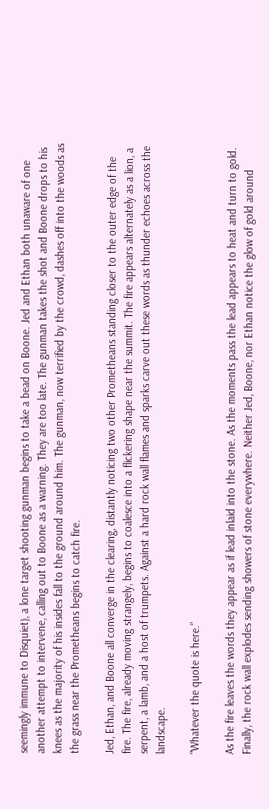seemingly immune to Disquiet), a lone target shooting gunman begins to take a bead on Boone. Jed and Ethan both unaware of one another attempt to intervene, calling out to Boone as a warning. They are too late. The gunman takes the shot and Boone drops to his knees as the majority of his insides fall to the ground around him. The gunman, now terrified by the crowd, dashes off into the woods as the grass near the Prometheans begins to catch fire.

Jed, Ethan, and Boone all converge in the clearing, distantly noticing two other Prometheans standing closer to the outer edge of the fire. The fire, already moving strangely, begins to coalesce into a flickering shape near the summit. The fire appears alternately as a lion, a serpent, a lamb, and a host of trumpets. Against a hard rock wall flames and sparks carve out these words as thunder echoes across the landscape.

“Whatever the quote is here.”

As the fire leaves the words they appear as if lead inlaid into the stone. As the moments pass the lead appears to heat and turn to gold. Finally, the rock wall explodes sending showers of stone everywhere. Neither Jed, Boone, nor Ethan notice the glow of gold around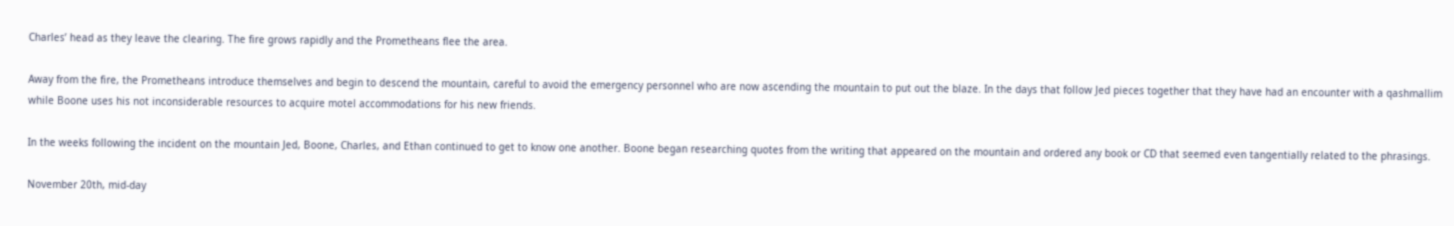Charles’ head as they leave the clearing. The fire grows rapidly and the Prometheans flee the area.

Away from the fire, the Prometheans introduce themselves and begin to descend the mountain, careful to avoid the emergency personnel who are now ascending the mountain to put out the blaze. In the days that follow Jed pieces together that they have had an encounter with a qashmallim while Boone uses his not inconsiderable resources to acquire motel accommodations for his new friends.

In the weeks following the incident on the mountain Jed, Boone, Charles, and Ethan continued to get to know one another. Boone began researching quotes from the writing that appeared on the mountain and ordered any book or CD that seemed even tangentially related to the phrasings.

November 20th, mid-day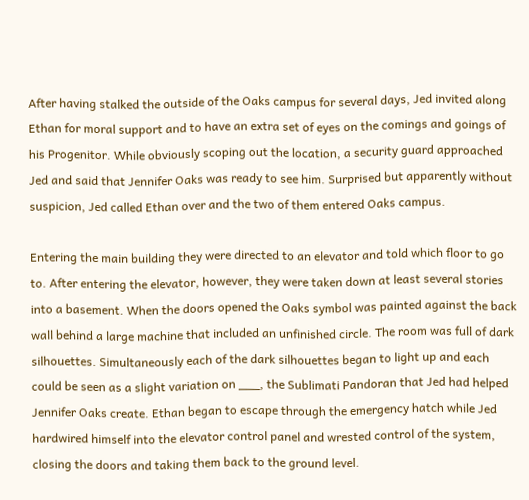After having stalked the outside of the Oaks campus for several days, Jed invited along Ethan for moral support and to have an extra set of eyes on the comings and goings of his Progenitor. While obviously scoping out the location, a security guard approached Jed and said that Jennifer Oaks was ready to see him. Surprised but apparently without suspicion, Jed called Ethan over and the two of them entered Oaks campus.

Entering the main building they were directed to an elevator and told which floor to go to. After entering the elevator, however, they were taken down at least several stories into a basement. When the doors opened the Oaks symbol was painted against the back wall behind a large machine that included an unfinished circle. The room was full of dark silhouettes. Simultaneously each of the dark silhouettes began to light up and each could be seen as a slight variation on ___, the Sublimati Pandoran that Jed had helped Jennifer Oaks create. Ethan began to escape through the emergency hatch while Jed hardwired himself into the elevator control panel and wrested control of the system, closing the doors and taking them back to the ground level.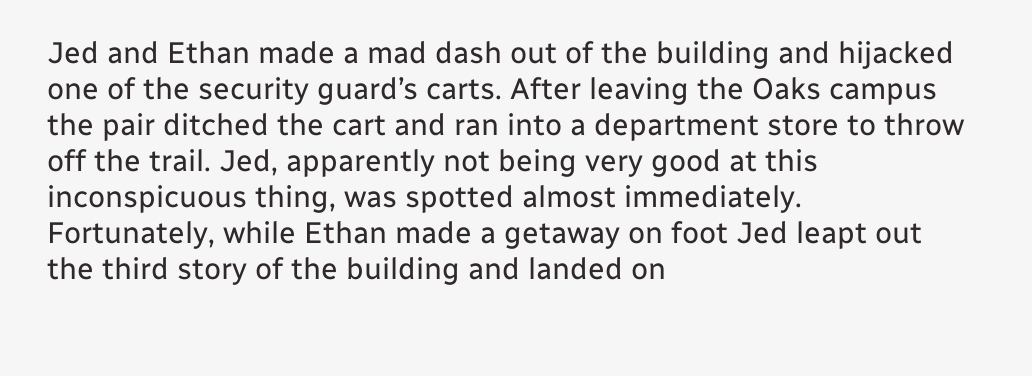Jed and Ethan made a mad dash out of the building and hijacked one of the security guard’s carts. After leaving the Oaks campus the pair ditched the cart and ran into a department store to throw off the trail. Jed, apparently not being very good at this inconspicuous thing, was spotted almost immediately. Fortunately, while Ethan made a getaway on foot Jed leapt out the third story of the building and landed on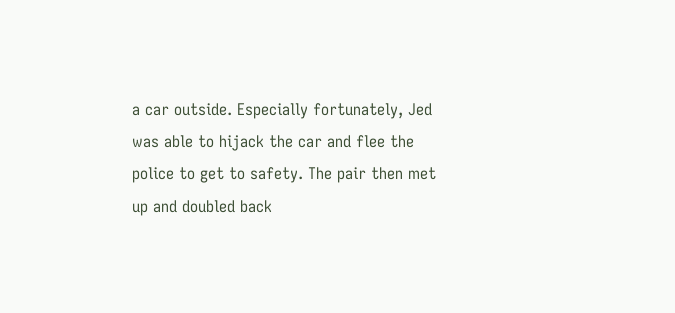a car outside. Especially fortunately, Jed was able to hijack the car and flee the police to get to safety. The pair then met up and doubled back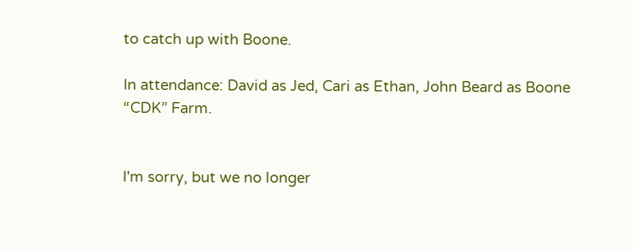to catch up with Boone.

In attendance: David as Jed, Cari as Ethan, John Beard as Boone “CDK” Farm.


I'm sorry, but we no longer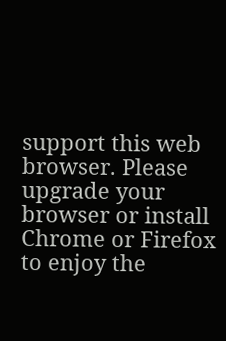support this web browser. Please upgrade your browser or install Chrome or Firefox to enjoy the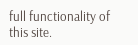full functionality of this site.